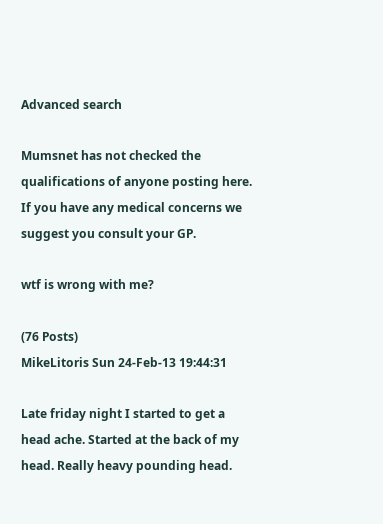Advanced search

Mumsnet has not checked the qualifications of anyone posting here. If you have any medical concerns we suggest you consult your GP.

wtf is wrong with me?

(76 Posts)
MikeLitoris Sun 24-Feb-13 19:44:31

Late friday night I started to get a head ache. Started at the back of my head. Really heavy pounding head.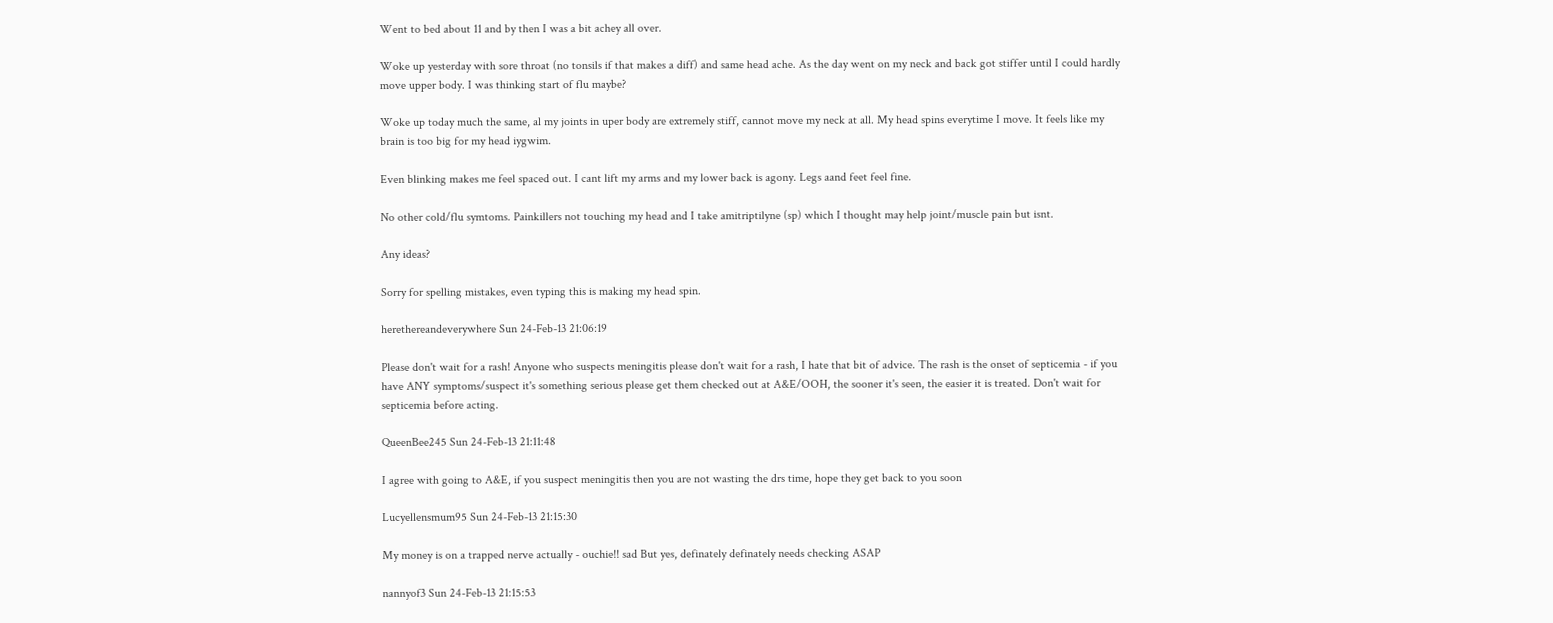Went to bed about 11 and by then I was a bit achey all over.

Woke up yesterday with sore throat (no tonsils if that makes a diff) and same head ache. As the day went on my neck and back got stiffer until I could hardly move upper body. I was thinking start of flu maybe?

Woke up today much the same, al my joints in uper body are extremely stiff, cannot move my neck at all. My head spins everytime I move. It feels like my brain is too big for my head iygwim.

Even blinking makes me feel spaced out. I cant lift my arms and my lower back is agony. Legs aand feet feel fine.

No other cold/flu symtoms. Painkillers not touching my head and I take amitriptilyne (sp) which I thought may help joint/muscle pain but isnt.

Any ideas?

Sorry for spelling mistakes, even typing this is making my head spin.

herethereandeverywhere Sun 24-Feb-13 21:06:19

Please don't wait for a rash! Anyone who suspects meningitis please don't wait for a rash, I hate that bit of advice. The rash is the onset of septicemia - if you have ANY symptoms/suspect it's something serious please get them checked out at A&E/OOH, the sooner it's seen, the easier it is treated. Don't wait for septicemia before acting.

QueenBee245 Sun 24-Feb-13 21:11:48

I agree with going to A&E, if you suspect meningitis then you are not wasting the drs time, hope they get back to you soon

Lucyellensmum95 Sun 24-Feb-13 21:15:30

My money is on a trapped nerve actually - ouchie!! sad But yes, definately definately needs checking ASAP

nannyof3 Sun 24-Feb-13 21:15:53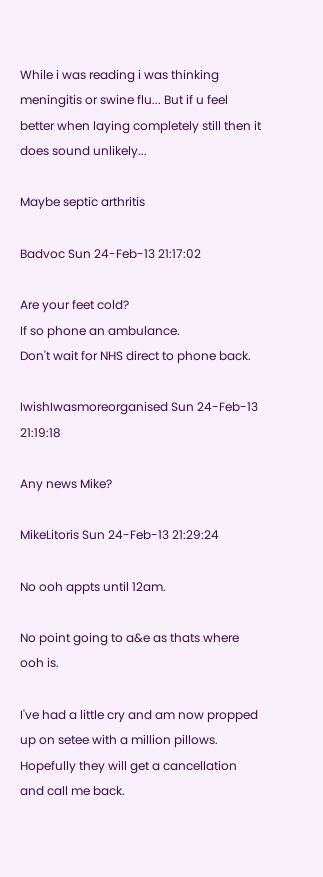While i was reading i was thinking meningitis or swine flu... But if u feel better when laying completely still then it does sound unlikely...

Maybe septic arthritis

Badvoc Sun 24-Feb-13 21:17:02

Are your feet cold?
If so phone an ambulance.
Don't wait for NHS direct to phone back.

IwishIwasmoreorganised Sun 24-Feb-13 21:19:18

Any news Mike?

MikeLitoris Sun 24-Feb-13 21:29:24

No ooh appts until 12am.

No point going to a&e as thats where ooh is.

I've had a little cry and am now propped up on setee with a million pillows. Hopefully they will get a cancellation and call me back.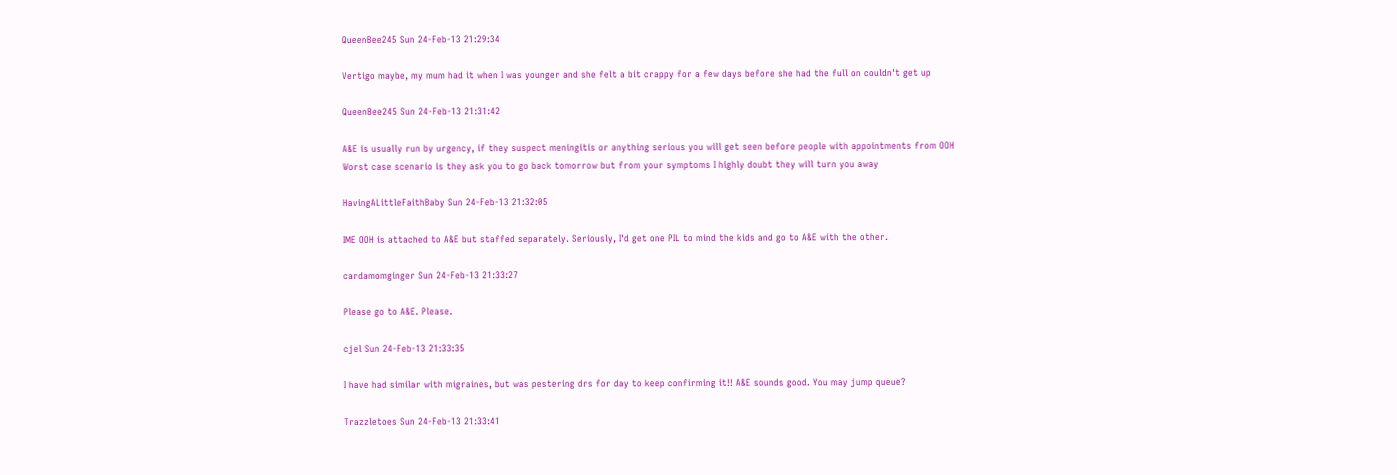QueenBee245 Sun 24-Feb-13 21:29:34

Vertigo maybe, my mum had it when I was younger and she felt a bit crappy for a few days before she had the full on couldn't get up

QueenBee245 Sun 24-Feb-13 21:31:42

A&E is usually run by urgency, if they suspect meningitis or anything serious you will get seen before people with appointments from OOH
Worst case scenario is they ask you to go back tomorrow but from your symptoms I highly doubt they will turn you away

HavingALittleFaithBaby Sun 24-Feb-13 21:32:05

IME OOH is attached to A&E but staffed separately. Seriously, I'd get one PIL to mind the kids and go to A&E with the other.

cardamomginger Sun 24-Feb-13 21:33:27

Please go to A&E. Please.

cjel Sun 24-Feb-13 21:33:35

I have had similar with migraines, but was pestering drs for day to keep confirming it!! A&E sounds good. You may jump queue?

Trazzletoes Sun 24-Feb-13 21:33:41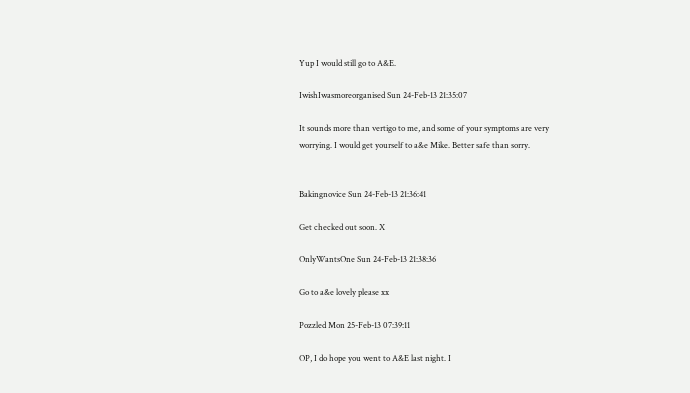Yup I would still go to A&E.

IwishIwasmoreorganised Sun 24-Feb-13 21:35:07

It sounds more than vertigo to me, and some of your symptoms are very worrying. I would get yourself to a&e Mike. Better safe than sorry.


Bakingnovice Sun 24-Feb-13 21:36:41

Get checked out soon. X

OnlyWantsOne Sun 24-Feb-13 21:38:36

Go to a&e lovely please xx

Pozzled Mon 25-Feb-13 07:39:11

OP, I do hope you went to A&E last night. I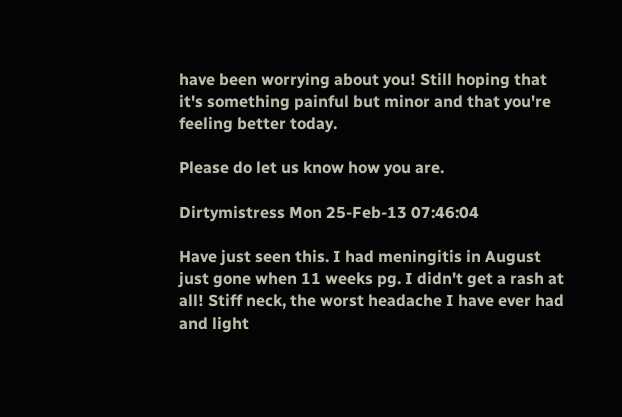have been worrying about you! Still hoping that it's something painful but minor and that you're feeling better today.

Please do let us know how you are.

Dirtymistress Mon 25-Feb-13 07:46:04

Have just seen this. I had meningitis in August just gone when 11 weeks pg. I didn't get a rash at all! Stiff neck, the worst headache I have ever had and light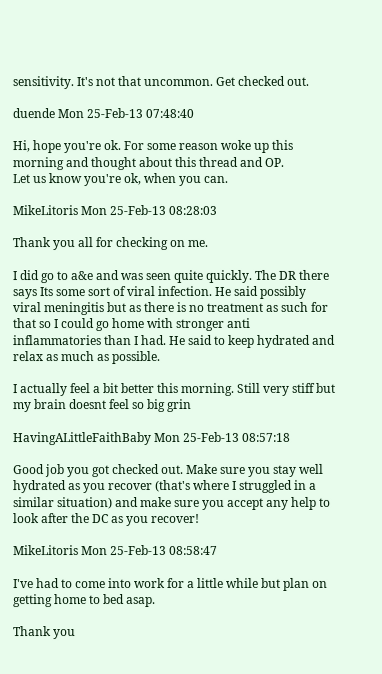sensitivity. It's not that uncommon. Get checked out.

duende Mon 25-Feb-13 07:48:40

Hi, hope you're ok. For some reason woke up this morning and thought about this thread and OP.
Let us know you're ok, when you can.

MikeLitoris Mon 25-Feb-13 08:28:03

Thank you all for checking on me.

I did go to a&e and was seen quite quickly. The DR there says Its some sort of viral infection. He said possibly viral meningitis but as there is no treatment as such for that so I could go home with stronger anti inflammatories than I had. He said to keep hydrated and relax as much as possible.

I actually feel a bit better this morning. Still very stiff but my brain doesnt feel so big grin

HavingALittleFaithBaby Mon 25-Feb-13 08:57:18

Good job you got checked out. Make sure you stay well hydrated as you recover (that's where I struggled in a similar situation) and make sure you accept any help to look after the DC as you recover!

MikeLitoris Mon 25-Feb-13 08:58:47

I've had to come into work for a little while but plan on getting home to bed asap.

Thank you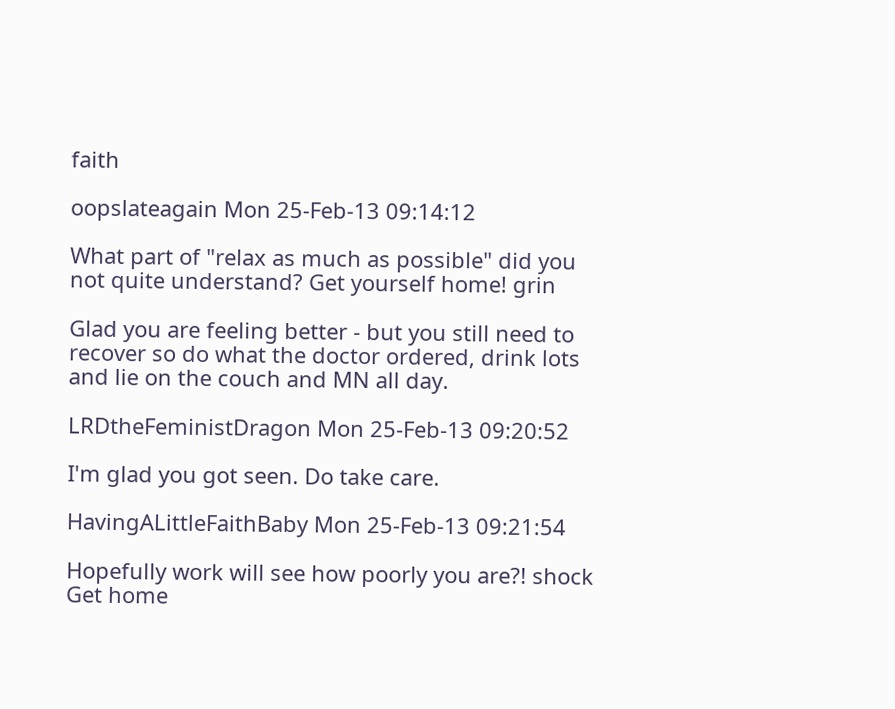faith

oopslateagain Mon 25-Feb-13 09:14:12

What part of "relax as much as possible" did you not quite understand? Get yourself home! grin

Glad you are feeling better - but you still need to recover so do what the doctor ordered, drink lots and lie on the couch and MN all day.

LRDtheFeministDragon Mon 25-Feb-13 09:20:52

I'm glad you got seen. Do take care.

HavingALittleFaithBaby Mon 25-Feb-13 09:21:54

Hopefully work will see how poorly you are?! shock Get home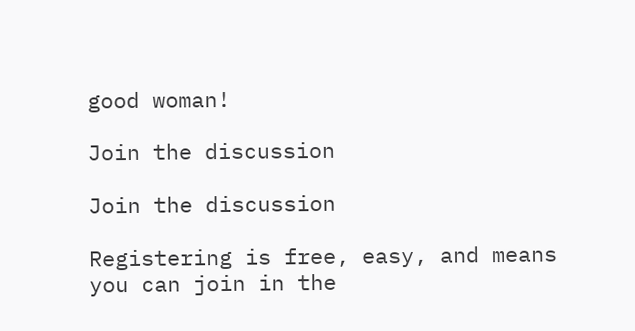good woman!

Join the discussion

Join the discussion

Registering is free, easy, and means you can join in the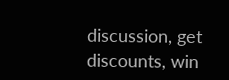discussion, get discounts, win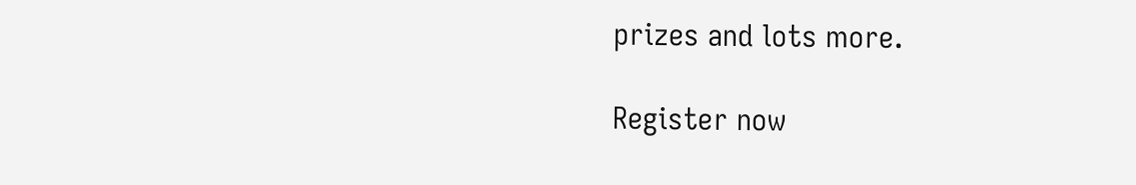prizes and lots more.

Register now